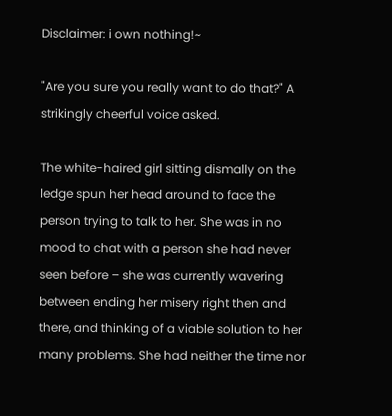Disclaimer: i own nothing!~

"Are you sure you really want to do that?" A strikingly cheerful voice asked.

The white-haired girl sitting dismally on the ledge spun her head around to face the person trying to talk to her. She was in no mood to chat with a person she had never seen before – she was currently wavering between ending her misery right then and there, and thinking of a viable solution to her many problems. She had neither the time nor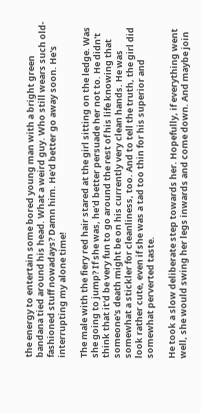the energy to entertain some bored young man with a bright green bandana tied around his head. What a weird guy. Who still wears such old-fashioned stuff nowadays? Damn him. He'd better go away soon. He's interrupting my alone time!

The male with the fiery red hair stared at the girl sitting on the ledge. Was she going to jump? If she was, he'd better persuade her not to. He didn't think that it'd be very fun to go around the rest of his life knowing that someone's death might be on his currently very clean hands. He was somewhat a stickler for cleanliness, too. And to tell the truth, the girl did look rather cute, even if she was a tad too thin for his superior and somewhat perverted taste.

He took a slow deliberate step towards her. Hopefully, if everything went well, she would swing her legs inwards and come down. And maybe join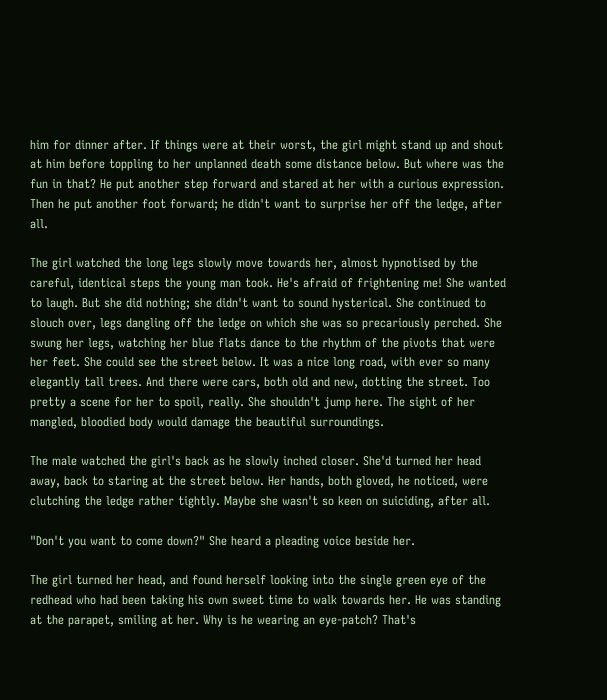him for dinner after. If things were at their worst, the girl might stand up and shout at him before toppling to her unplanned death some distance below. But where was the fun in that? He put another step forward and stared at her with a curious expression. Then he put another foot forward; he didn't want to surprise her off the ledge, after all.

The girl watched the long legs slowly move towards her, almost hypnotised by the careful, identical steps the young man took. He's afraid of frightening me! She wanted to laugh. But she did nothing; she didn't want to sound hysterical. She continued to slouch over, legs dangling off the ledge on which she was so precariously perched. She swung her legs, watching her blue flats dance to the rhythm of the pivots that were her feet. She could see the street below. It was a nice long road, with ever so many elegantly tall trees. And there were cars, both old and new, dotting the street. Too pretty a scene for her to spoil, really. She shouldn't jump here. The sight of her mangled, bloodied body would damage the beautiful surroundings.

The male watched the girl's back as he slowly inched closer. She'd turned her head away, back to staring at the street below. Her hands, both gloved, he noticed, were clutching the ledge rather tightly. Maybe she wasn't so keen on suiciding, after all.

"Don't you want to come down?" She heard a pleading voice beside her.

The girl turned her head, and found herself looking into the single green eye of the redhead who had been taking his own sweet time to walk towards her. He was standing at the parapet, smiling at her. Why is he wearing an eye-patch? That's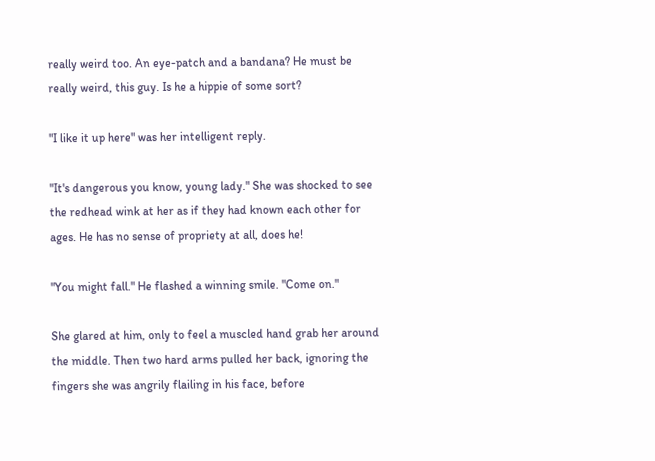really weird too. An eye-patch and a bandana? He must be really weird, this guy. Is he a hippie of some sort?

"I like it up here" was her intelligent reply.

"It's dangerous you know, young lady." She was shocked to see the redhead wink at her as if they had known each other for ages. He has no sense of propriety at all, does he!

"You might fall." He flashed a winning smile. "Come on."

She glared at him, only to feel a muscled hand grab her around the middle. Then two hard arms pulled her back, ignoring the fingers she was angrily flailing in his face, before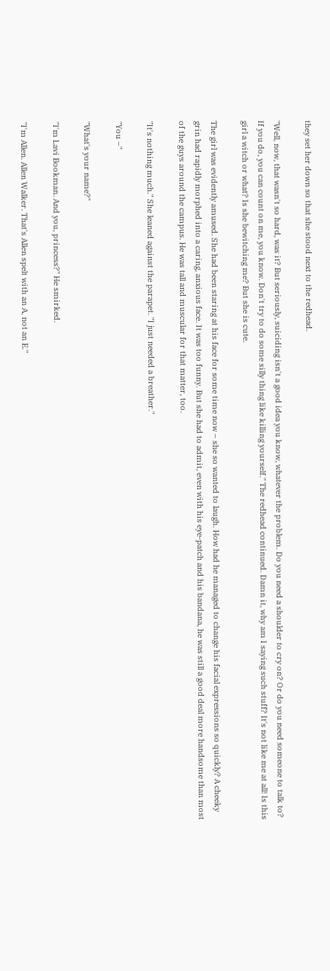they set her down so that she stood next to the redhead.

"Well, now, that wasn't so hard, was it? But seriously, suiciding isn't a good idea you know, whatever the problem. Do you need a shoulder to cry on? Or do you need someone to talk to? If you do, you can count on me, you know. Don't try to do some silly thing like killing yourself." The redhead continued. Damn it, why am I saying such stuff? It's not like me at all! Is this girl a witch or what? Is she bewitching me? But she is cute.

The girl was evidently amused. She had been staring at his face for some time now – she so wanted to laugh. How had he managed to change his facial expressions so quickly? A cheeky grin had rapidly morphed into a caring, anxious face. It was too funny. But she had to admit, even with his eye-patch and his bandana, he was still a good deal more handsome than most of the guys around the campus. He was tall and muscular for that matter, too.

"It's nothing much." She leaned against the parapet. "I just needed a breather."

"You –"

"What's your name?"

"I'm Lavi Bookman. And you, princess?" He smirked.

"I'm Allen. Allen Walker. That's Allen spelt with an A, not an E."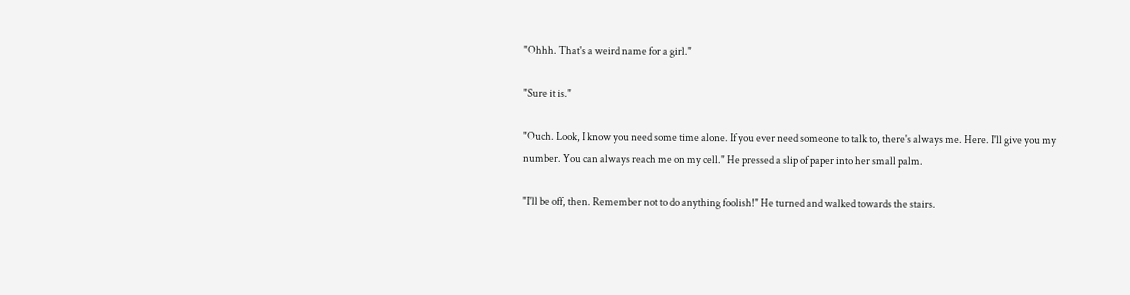"Ohhh. That's a weird name for a girl."

"Sure it is."

"Ouch. Look, I know you need some time alone. If you ever need someone to talk to, there's always me. Here. I'll give you my number. You can always reach me on my cell." He pressed a slip of paper into her small palm.

"I'll be off, then. Remember not to do anything foolish!" He turned and walked towards the stairs.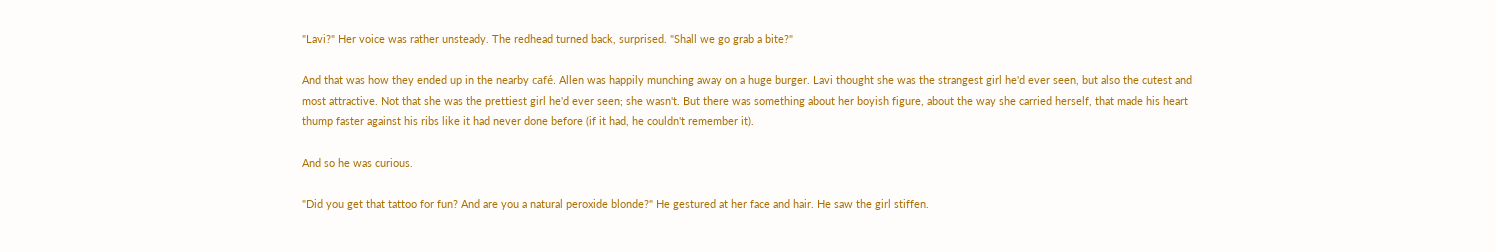"Lavi?" Her voice was rather unsteady. The redhead turned back, surprised. "Shall we go grab a bite?"

And that was how they ended up in the nearby café. Allen was happily munching away on a huge burger. Lavi thought she was the strangest girl he'd ever seen, but also the cutest and most attractive. Not that she was the prettiest girl he'd ever seen; she wasn't. But there was something about her boyish figure, about the way she carried herself, that made his heart thump faster against his ribs like it had never done before (if it had, he couldn't remember it).

And so he was curious.

"Did you get that tattoo for fun? And are you a natural peroxide blonde?" He gestured at her face and hair. He saw the girl stiffen.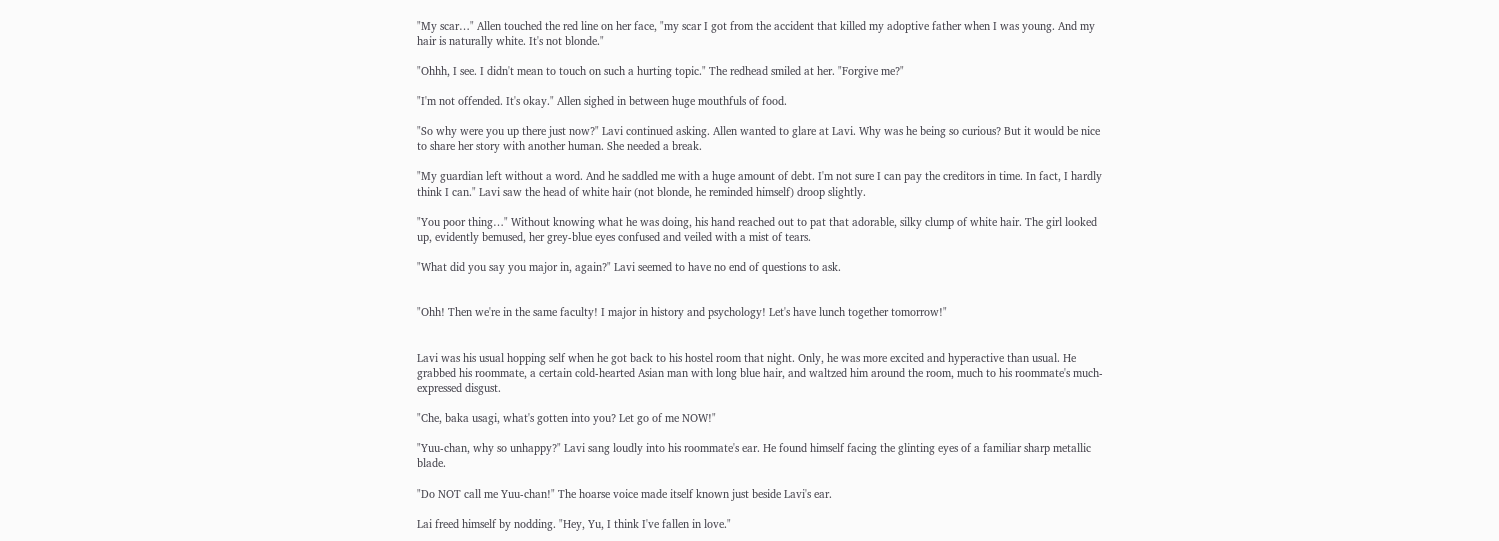"My scar…" Allen touched the red line on her face, "my scar I got from the accident that killed my adoptive father when I was young. And my hair is naturally white. It's not blonde."

"Ohhh, I see. I didn't mean to touch on such a hurting topic." The redhead smiled at her. "Forgive me?"

"I'm not offended. It's okay." Allen sighed in between huge mouthfuls of food.

"So why were you up there just now?" Lavi continued asking. Allen wanted to glare at Lavi. Why was he being so curious? But it would be nice to share her story with another human. She needed a break.

"My guardian left without a word. And he saddled me with a huge amount of debt. I'm not sure I can pay the creditors in time. In fact, I hardly think I can." Lavi saw the head of white hair (not blonde, he reminded himself) droop slightly.

"You poor thing…" Without knowing what he was doing, his hand reached out to pat that adorable, silky clump of white hair. The girl looked up, evidently bemused, her grey-blue eyes confused and veiled with a mist of tears.

"What did you say you major in, again?" Lavi seemed to have no end of questions to ask.


"Ohh! Then we're in the same faculty! I major in history and psychology! Let's have lunch together tomorrow!"


Lavi was his usual hopping self when he got back to his hostel room that night. Only, he was more excited and hyperactive than usual. He grabbed his roommate, a certain cold-hearted Asian man with long blue hair, and waltzed him around the room, much to his roommate's much-expressed disgust.

"Che, baka usagi, what's gotten into you? Let go of me NOW!"

"Yuu-chan, why so unhappy?" Lavi sang loudly into his roommate's ear. He found himself facing the glinting eyes of a familiar sharp metallic blade.

"Do NOT call me Yuu-chan!" The hoarse voice made itself known just beside Lavi's ear.

Lai freed himself by nodding. "Hey, Yu, I think I've fallen in love."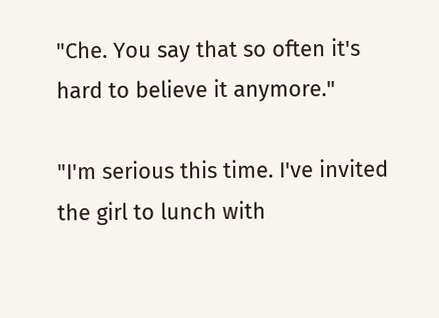"Che. You say that so often it's hard to believe it anymore."

"I'm serious this time. I've invited the girl to lunch with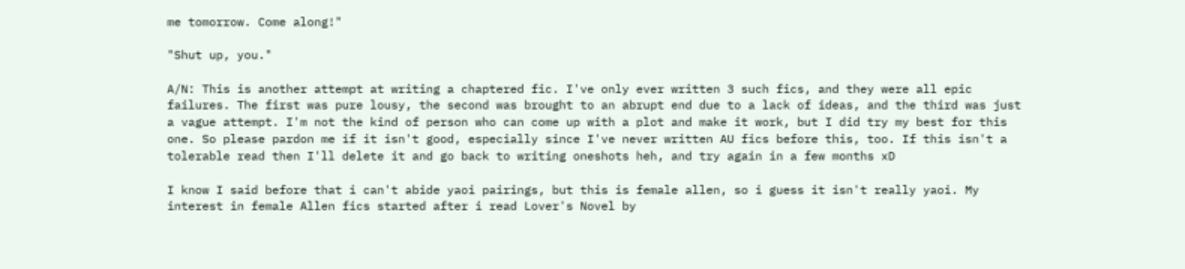me tomorrow. Come along!"

"Shut up, you."

A/N: This is another attempt at writing a chaptered fic. I've only ever written 3 such fics, and they were all epic failures. The first was pure lousy, the second was brought to an abrupt end due to a lack of ideas, and the third was just a vague attempt. I'm not the kind of person who can come up with a plot and make it work, but I did try my best for this one. So please pardon me if it isn't good, especially since I've never written AU fics before this, too. If this isn't a tolerable read then I'll delete it and go back to writing oneshots heh, and try again in a few months xD

I know I said before that i can't abide yaoi pairings, but this is female allen, so i guess it isn't really yaoi. My interest in female Allen fics started after i read Lover's Novel by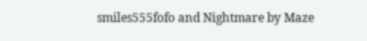smiles555fofo and Nightmare by Maze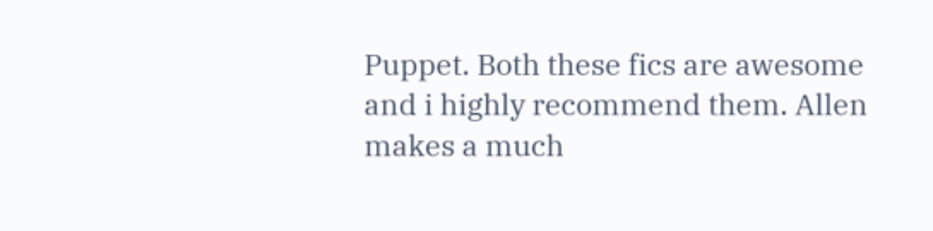Puppet. Both these fics are awesome and i highly recommend them. Allen makes a much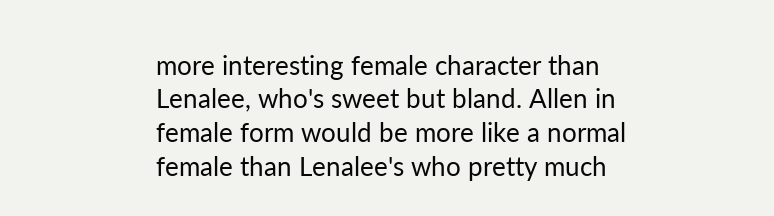more interesting female character than Lenalee, who's sweet but bland. Allen in female form would be more like a normal female than Lenalee's who pretty much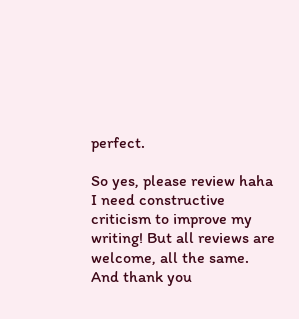perfect.

So yes, please review haha I need constructive criticism to improve my writing! But all reviews are welcome, all the same. And thank you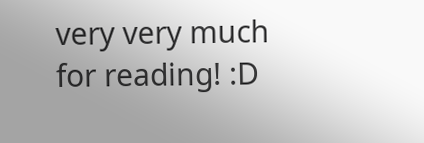very very much for reading! :D